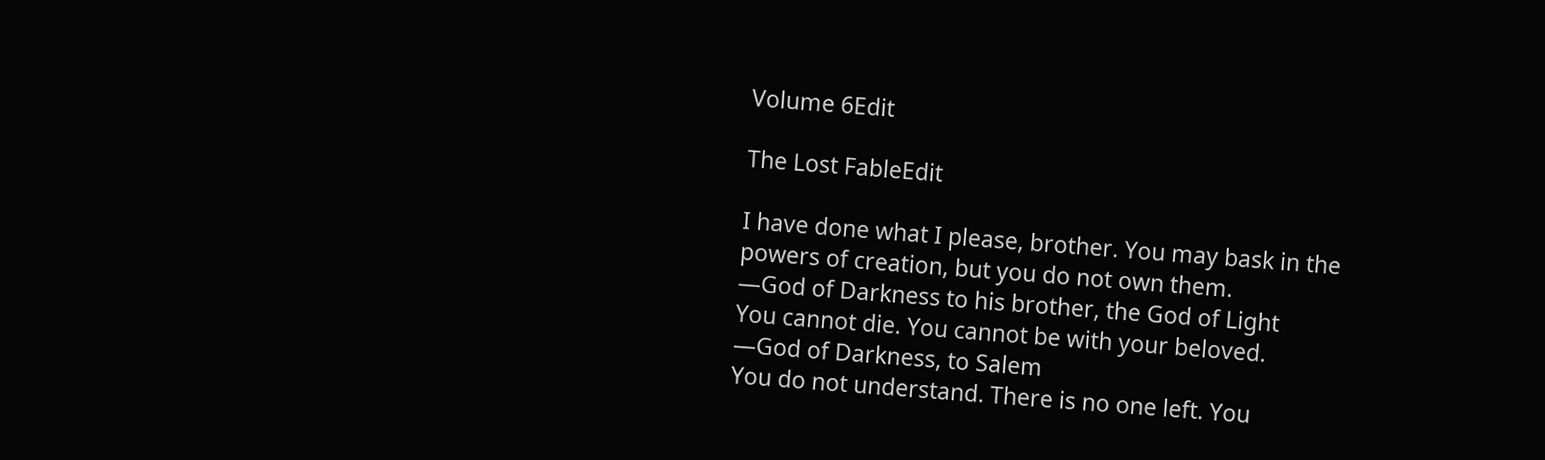Volume 6Edit

The Lost FableEdit

I have done what I please, brother. You may bask in the powers of creation, but you do not own them.
—God of Darkness to his brother, the God of Light
You cannot die. You cannot be with your beloved.
—God of Darkness, to Salem
You do not understand. There is no one left. You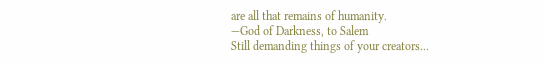are all that remains of humanity.
—God of Darkness, to Salem
Still demanding things of your creators...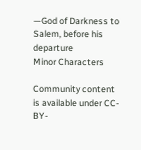—God of Darkness to Salem, before his departure
Minor Characters

Community content is available under CC-BY-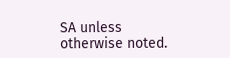SA unless otherwise noted.